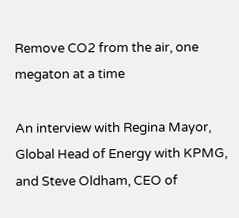Remove CO2 from the air, one megaton at a time

An interview with Regina Mayor, Global Head of Energy with KPMG, and Steve Oldham, CEO of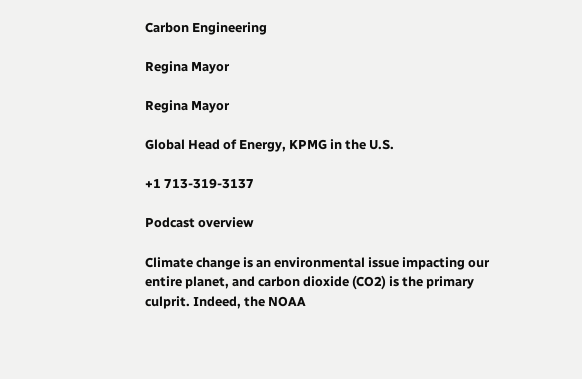Carbon Engineering

Regina Mayor

Regina Mayor

Global Head of Energy, KPMG in the U.S.

+1 713-319-3137

Podcast overview

Climate change is an environmental issue impacting our entire planet, and carbon dioxide (CO2) is the primary culprit. Indeed, the NOAA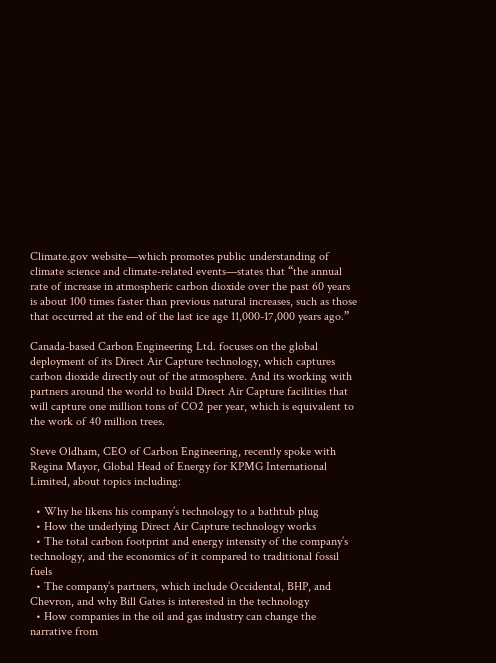Climate.gov website—which promotes public understanding of climate science and climate-related events—states that “the annual rate of increase in atmospheric carbon dioxide over the past 60 years is about 100 times faster than previous natural increases, such as those that occurred at the end of the last ice age 11,000-17,000 years ago.”

Canada-based Carbon Engineering Ltd. focuses on the global deployment of its Direct Air Capture technology, which captures carbon dioxide directly out of the atmosphere. And its working with partners around the world to build Direct Air Capture facilities that will capture one million tons of CO2 per year, which is equivalent to the work of 40 million trees.

Steve Oldham, CEO of Carbon Engineering, recently spoke with Regina Mayor, Global Head of Energy for KPMG International Limited, about topics including:

  • Why he likens his company’s technology to a bathtub plug
  • How the underlying Direct Air Capture technology works
  • The total carbon footprint and energy intensity of the company’s technology, and the economics of it compared to traditional fossil fuels
  • The company’s partners, which include Occidental, BHP, and Chevron, and why Bill Gates is interested in the technology
  • How companies in the oil and gas industry can change the narrative from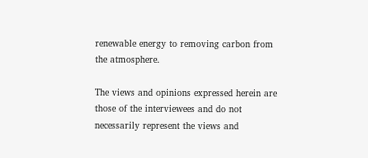renewable energy to removing carbon from the atmosphere.

The views and opinions expressed herein are those of the interviewees and do not necessarily represent the views and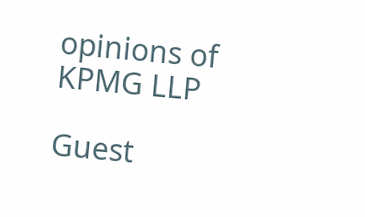opinions of KPMG LLP

Guest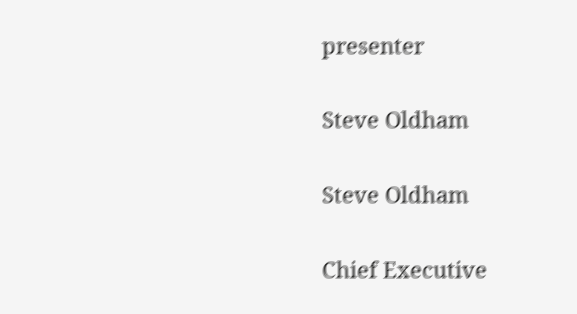presenter

Steve Oldham

Steve Oldham

Chief Executive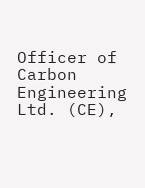Officer of Carbon Engineering Ltd. (CE),